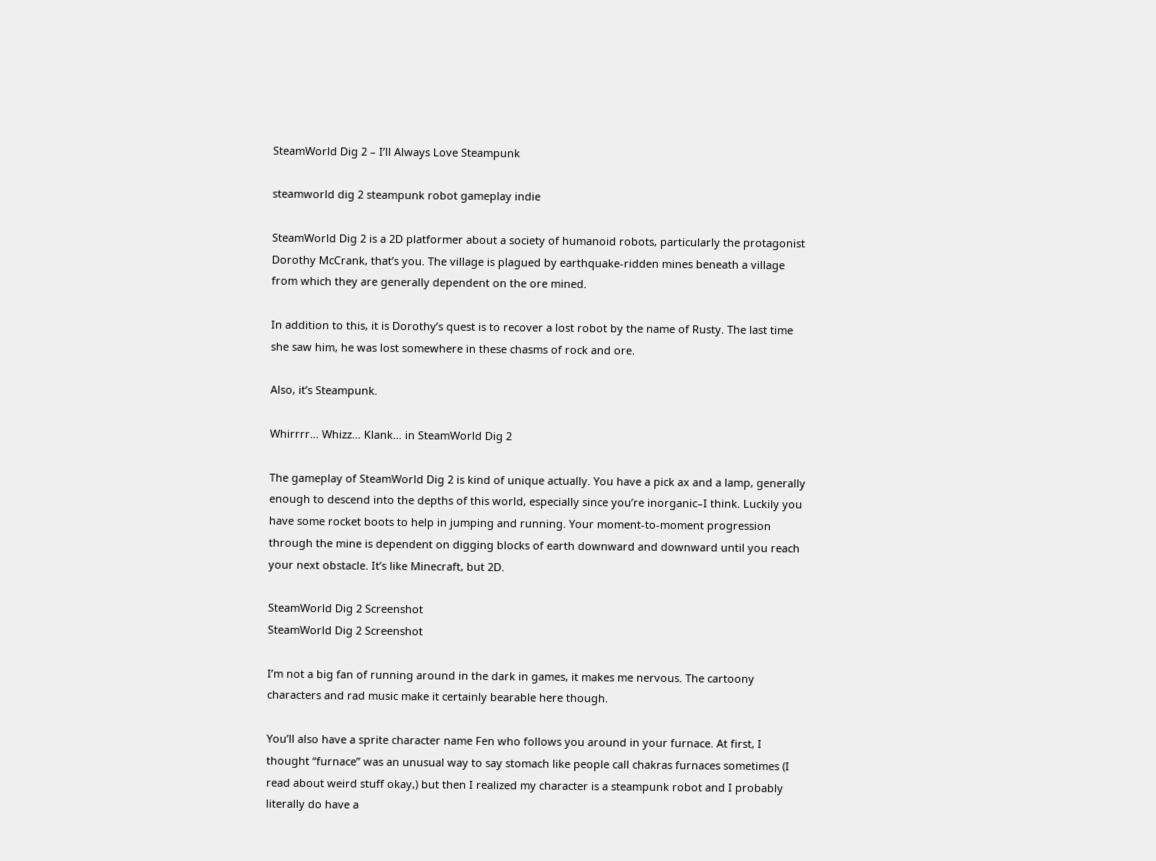SteamWorld Dig 2 – I’ll Always Love Steampunk

steamworld dig 2 steampunk robot gameplay indie

SteamWorld Dig 2 is a 2D platformer about a society of humanoid robots, particularly the protagonist Dorothy McCrank, that’s you. The village is plagued by earthquake-ridden mines beneath a village from which they are generally dependent on the ore mined.

In addition to this, it is Dorothy’s quest is to recover a lost robot by the name of Rusty. The last time she saw him, he was lost somewhere in these chasms of rock and ore.

Also, it’s Steampunk.

Whirrrr… Whizz… Klank… in SteamWorld Dig 2

The gameplay of SteamWorld Dig 2 is kind of unique actually. You have a pick ax and a lamp, generally enough to descend into the depths of this world, especially since you’re inorganic–I think. Luckily you have some rocket boots to help in jumping and running. Your moment-to-moment progression through the mine is dependent on digging blocks of earth downward and downward until you reach your next obstacle. It’s like Minecraft, but 2D.

SteamWorld Dig 2 Screenshot
SteamWorld Dig 2 Screenshot

I’m not a big fan of running around in the dark in games, it makes me nervous. The cartoony characters and rad music make it certainly bearable here though.

You’ll also have a sprite character name Fen who follows you around in your furnace. At first, I thought “furnace” was an unusual way to say stomach like people call chakras furnaces sometimes (I read about weird stuff okay,) but then I realized my character is a steampunk robot and I probably literally do have a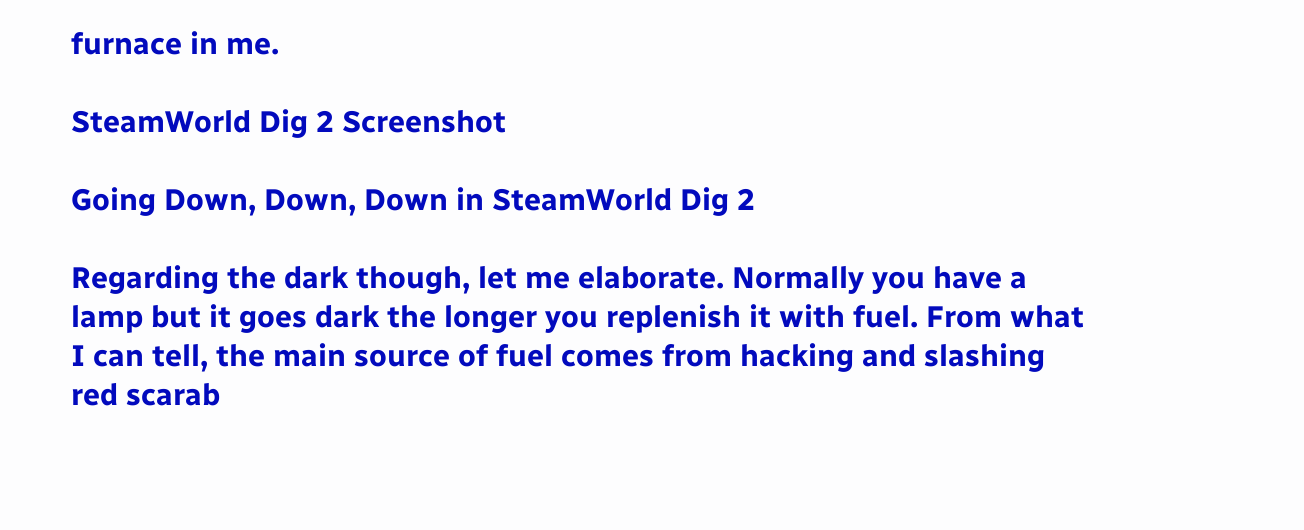furnace in me.

SteamWorld Dig 2 Screenshot

Going Down, Down, Down in SteamWorld Dig 2

Regarding the dark though, let me elaborate. Normally you have a lamp but it goes dark the longer you replenish it with fuel. From what I can tell, the main source of fuel comes from hacking and slashing red scarab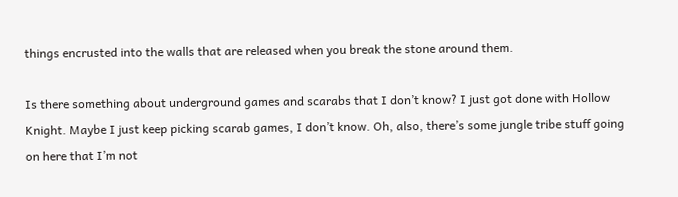things encrusted into the walls that are released when you break the stone around them.

Is there something about underground games and scarabs that I don’t know? I just got done with Hollow Knight. Maybe I just keep picking scarab games, I don’t know. Oh, also, there’s some jungle tribe stuff going on here that I’m not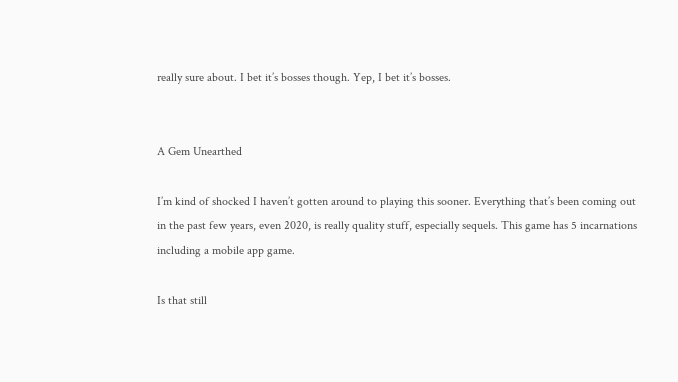really sure about. I bet it’s bosses though. Yep, I bet it’s bosses.


A Gem Unearthed

I’m kind of shocked I haven’t gotten around to playing this sooner. Everything that’s been coming out in the past few years, even 2020, is really quality stuff, especially sequels. This game has 5 incarnations including a mobile app game.

Is that still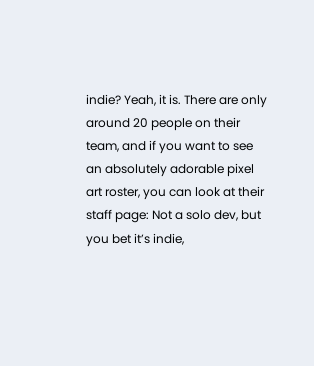indie? Yeah, it is. There are only around 20 people on their team, and if you want to see an absolutely adorable pixel art roster, you can look at their staff page: Not a solo dev, but you bet it’s indie,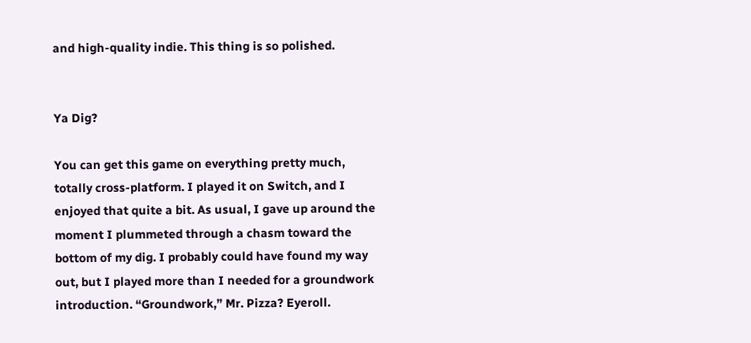and high-quality indie. This thing is so polished.


Ya Dig?

You can get this game on everything pretty much, totally cross-platform. I played it on Switch, and I enjoyed that quite a bit. As usual, I gave up around the moment I plummeted through a chasm toward the bottom of my dig. I probably could have found my way out, but I played more than I needed for a groundwork introduction. “Groundwork,” Mr. Pizza? Eyeroll.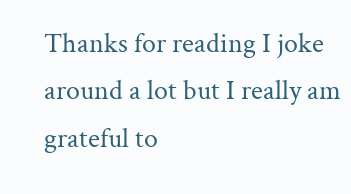Thanks for reading I joke around a lot but I really am grateful to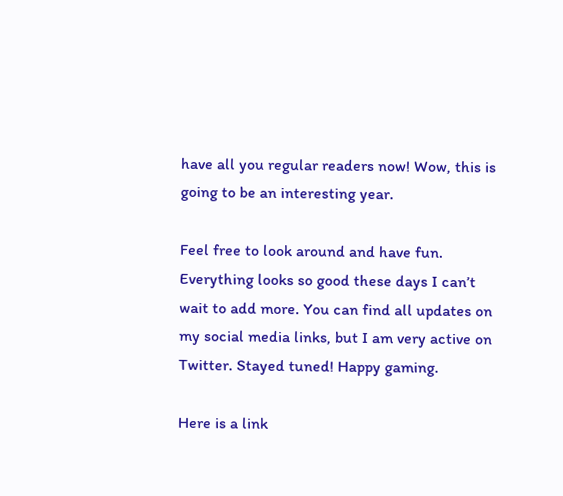have all you regular readers now! Wow, this is going to be an interesting year.

Feel free to look around and have fun. Everything looks so good these days I can’t wait to add more. You can find all updates on my social media links, but I am very active on Twitter. Stayed tuned! Happy gaming.

Here is a link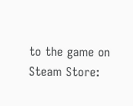to the game on Steam Store: